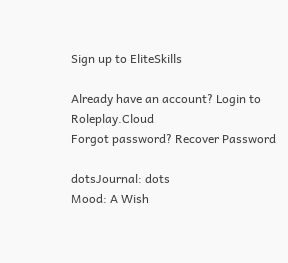Sign up to EliteSkills

Already have an account? Login to Roleplay.Cloud
Forgot password? Recover Password

dotsJournal: dots
Mood: A Wish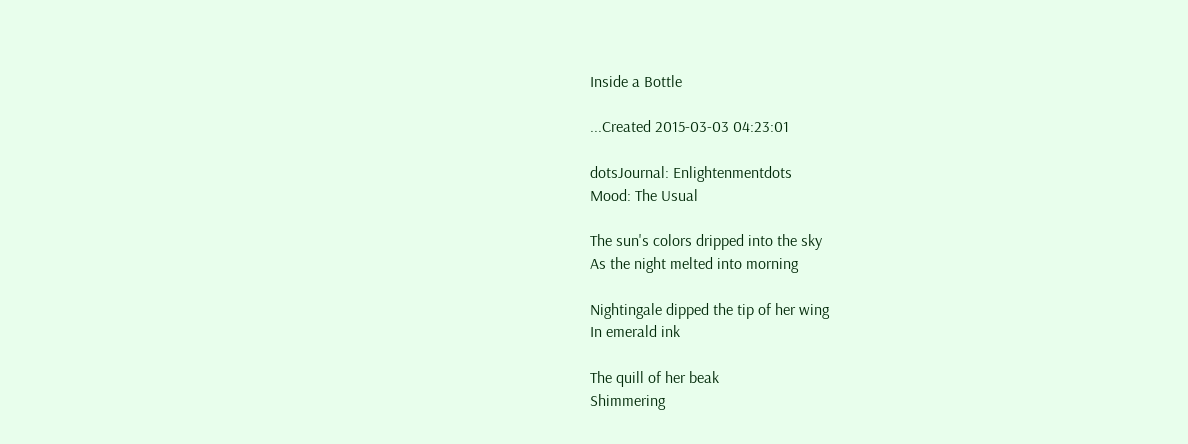Inside a Bottle

...Created 2015-03-03 04:23:01

dotsJournal: Enlightenmentdots
Mood: The Usual

The sun's colors dripped into the sky
As the night melted into morning

Nightingale dipped the tip of her wing
In emerald ink

The quill of her beak
Shimmering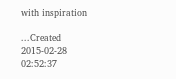with inspiration

...Created 2015-02-28 02:52:37